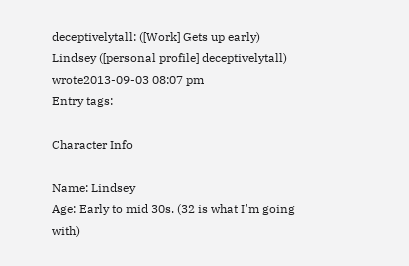deceptivelytall: ([Work] Gets up early)
Lindsey ([personal profile] deceptivelytall) wrote2013-09-03 08:07 pm
Entry tags:

Character Info

Name: Lindsey
Age: Early to mid 30s. (32 is what I'm going with)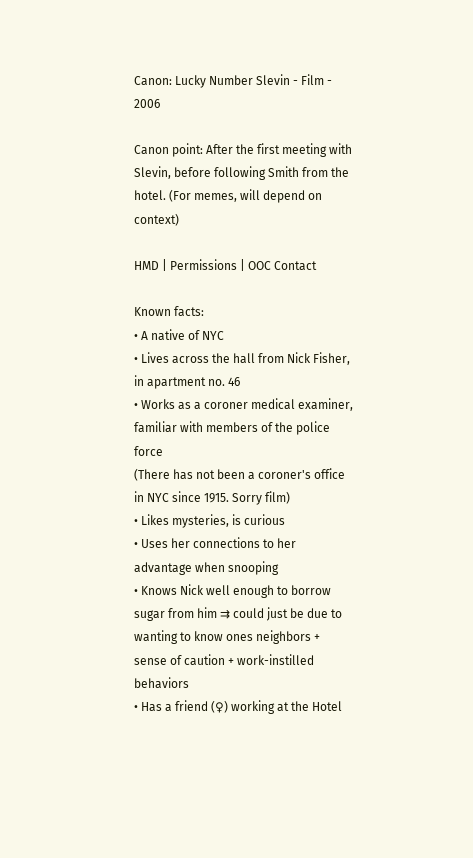Canon: Lucky Number Slevin - Film - 2006

Canon point: After the first meeting with Slevin, before following Smith from the hotel. (For memes, will depend on context)

HMD | Permissions | OOC Contact

Known facts:
• A native of NYC
• Lives across the hall from Nick Fisher, in apartment no. 46
• Works as a coroner medical examiner, familiar with members of the police force
(There has not been a coroner's office in NYC since 1915. Sorry film)
• Likes mysteries, is curious
• Uses her connections to her advantage when snooping
• Knows Nick well enough to borrow sugar from him ⇉ could just be due to wanting to know ones neighbors + sense of caution + work-instilled behaviors
• Has a friend (♀) working at the Hotel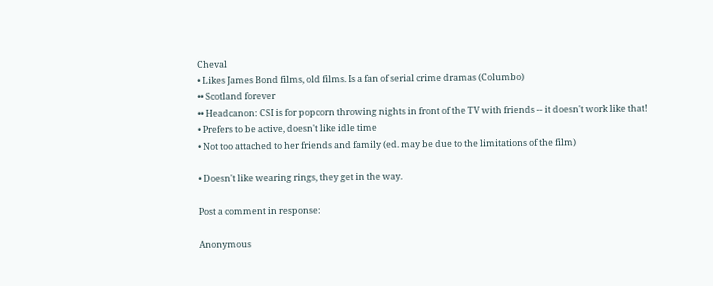Cheval
• Likes James Bond films, old films. Is a fan of serial crime dramas (Columbo)
•• Scotland forever
•• Headcanon: CSI is for popcorn throwing nights in front of the TV with friends -- it doesn't work like that!
• Prefers to be active, doesn't like idle time
• Not too attached to her friends and family (ed. may be due to the limitations of the film)

• Doesn't like wearing rings, they get in the way.

Post a comment in response:

Anonymous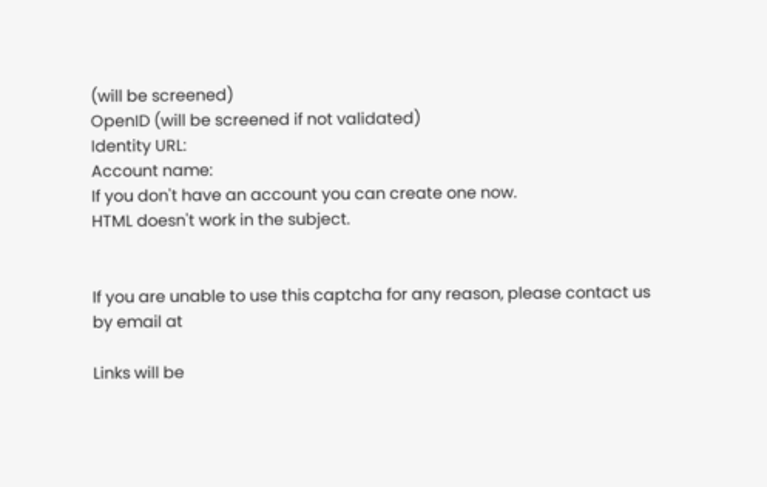(will be screened)
OpenID (will be screened if not validated)
Identity URL:
Account name:
If you don't have an account you can create one now.
HTML doesn't work in the subject.


If you are unable to use this captcha for any reason, please contact us by email at

Links will be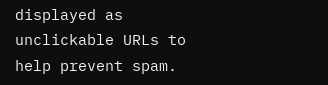displayed as unclickable URLs to help prevent spam.